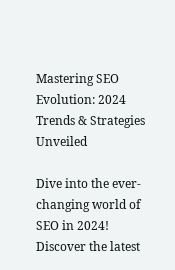Mastering SEO Evolution: 2024 Trends & Strategies Unveiled

Dive into the ever-changing world of SEO in 2024! Discover the latest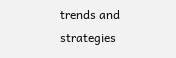trends and strategies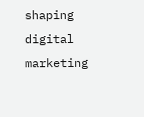shaping digital marketing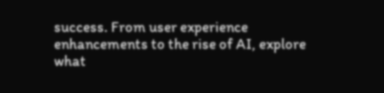success. From user experience enhancements to the rise of AI, explore what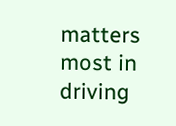matters most in driving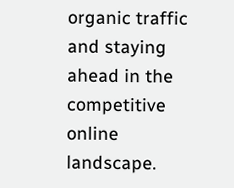organic traffic and staying ahead in the competitive online landscape.